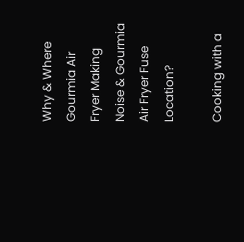Why & Where Gourmia Air Fryer Making Noise & Gourmia Air Fryer Fuse Location?

Cooking with a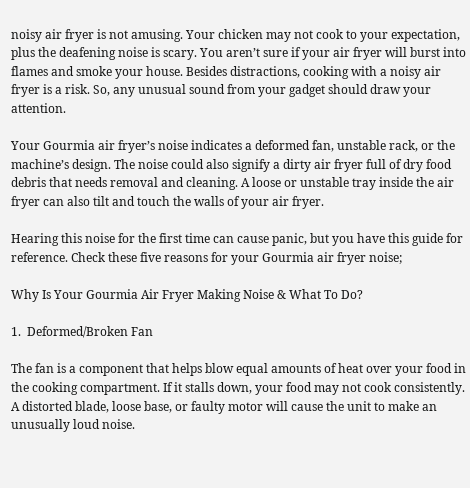noisy air fryer is not amusing. Your chicken may not cook to your expectation, plus the deafening noise is scary. You aren’t sure if your air fryer will burst into flames and smoke your house. Besides distractions, cooking with a noisy air fryer is a risk. So, any unusual sound from your gadget should draw your attention.

Your Gourmia air fryer’s noise indicates a deformed fan, unstable rack, or the machine’s design. The noise could also signify a dirty air fryer full of dry food debris that needs removal and cleaning. A loose or unstable tray inside the air fryer can also tilt and touch the walls of your air fryer.

Hearing this noise for the first time can cause panic, but you have this guide for reference. Check these five reasons for your Gourmia air fryer noise;

Why Is Your Gourmia Air Fryer Making Noise & What To Do?

1.  Deformed/Broken Fan

The fan is a component that helps blow equal amounts of heat over your food in the cooking compartment. If it stalls down, your food may not cook consistently. A distorted blade, loose base, or faulty motor will cause the unit to make an unusually loud noise.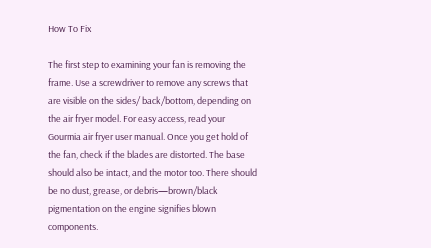How To Fix

The first step to examining your fan is removing the frame. Use a screwdriver to remove any screws that are visible on the sides/ back/bottom, depending on the air fryer model. For easy access, read your Gourmia air fryer user manual. Once you get hold of the fan, check if the blades are distorted. The base should also be intact, and the motor too. There should be no dust, grease, or debris—brown/black pigmentation on the engine signifies blown components.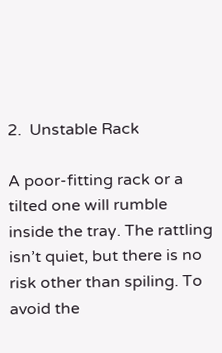2.  Unstable Rack

A poor-fitting rack or a tilted one will rumble inside the tray. The rattling isn’t quiet, but there is no risk other than spiling. To avoid the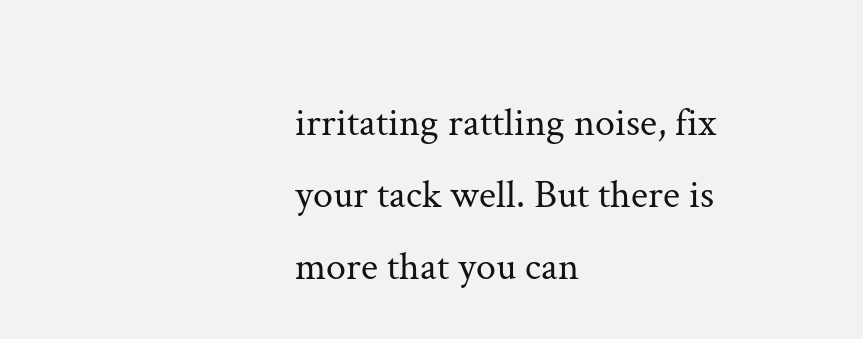irritating rattling noise, fix your tack well. But there is more that you can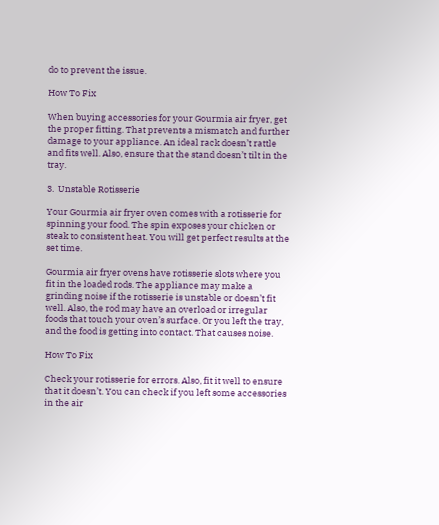do to prevent the issue.

How To Fix

When buying accessories for your Gourmia air fryer, get the proper fitting. That prevents a mismatch and further damage to your appliance. An ideal rack doesn’t rattle and fits well. Also, ensure that the stand doesn’t tilt in the tray.

3.  Unstable Rotisserie

Your Gourmia air fryer oven comes with a rotisserie for spinning your food. The spin exposes your chicken or steak to consistent heat. You will get perfect results at the set time.

Gourmia air fryer ovens have rotisserie slots where you fit in the loaded rods. The appliance may make a grinding noise if the rotisserie is unstable or doesn’t fit well. Also, the rod may have an overload or irregular foods that touch your oven’s surface. Or you left the tray, and the food is getting into contact. That causes noise.

How To Fix

Check your rotisserie for errors. Also, fit it well to ensure that it doesn’t. You can check if you left some accessories in the air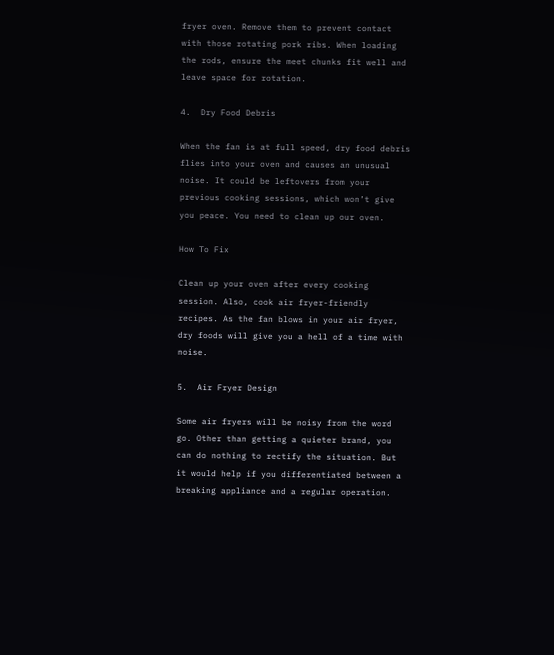fryer oven. Remove them to prevent contact with those rotating pork ribs. When loading the rods, ensure the meet chunks fit well and leave space for rotation.

4.  Dry Food Debris

When the fan is at full speed, dry food debris flies into your oven and causes an unusual noise. It could be leftovers from your previous cooking sessions, which won’t give you peace. You need to clean up our oven.

How To Fix

Clean up your oven after every cooking session. Also, cook air fryer-friendly recipes. As the fan blows in your air fryer, dry foods will give you a hell of a time with noise.

5.  Air Fryer Design

Some air fryers will be noisy from the word go. Other than getting a quieter brand, you can do nothing to rectify the situation. But it would help if you differentiated between a breaking appliance and a regular operation.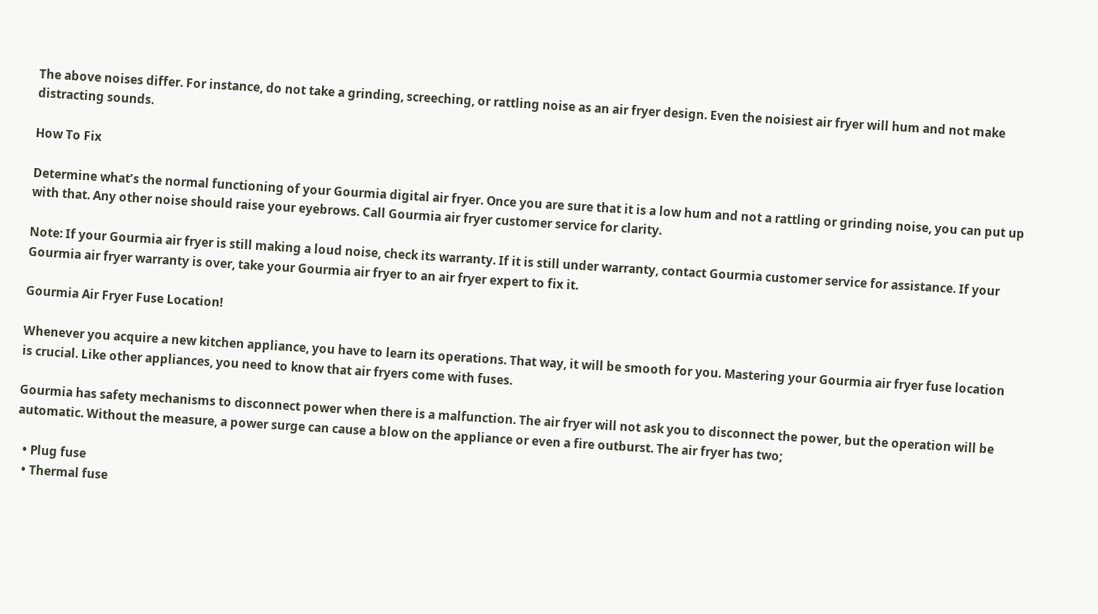The above noises differ. For instance, do not take a grinding, screeching, or rattling noise as an air fryer design. Even the noisiest air fryer will hum and not make distracting sounds.

How To Fix

Determine what’s the normal functioning of your Gourmia digital air fryer. Once you are sure that it is a low hum and not a rattling or grinding noise, you can put up with that. Any other noise should raise your eyebrows. Call Gourmia air fryer customer service for clarity.

Note: If your Gourmia air fryer is still making a loud noise, check its warranty. If it is still under warranty, contact Gourmia customer service for assistance. If your Gourmia air fryer warranty is over, take your Gourmia air fryer to an air fryer expert to fix it.

Gourmia Air Fryer Fuse Location!

Whenever you acquire a new kitchen appliance, you have to learn its operations. That way, it will be smooth for you. Mastering your Gourmia air fryer fuse location is crucial. Like other appliances, you need to know that air fryers come with fuses.

Gourmia has safety mechanisms to disconnect power when there is a malfunction. The air fryer will not ask you to disconnect the power, but the operation will be automatic. Without the measure, a power surge can cause a blow on the appliance or even a fire outburst. The air fryer has two;

  • Plug fuse
  • Thermal fuse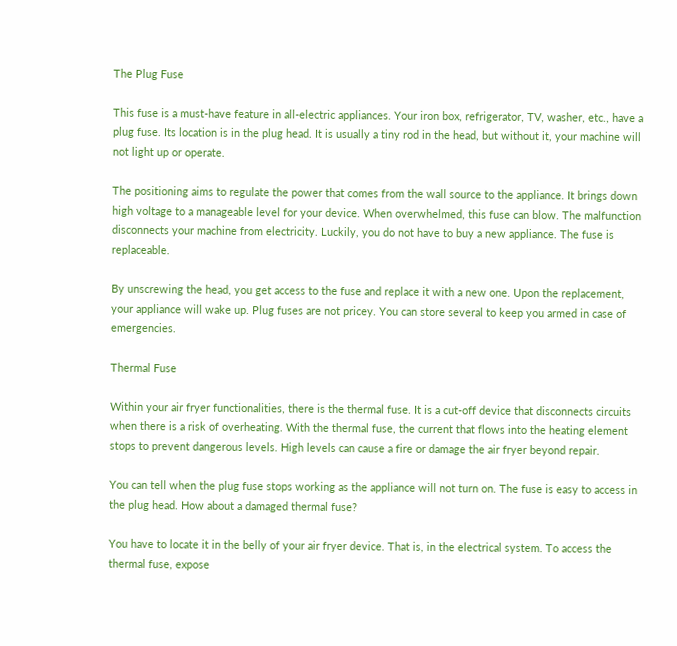The Plug Fuse

This fuse is a must-have feature in all-electric appliances. Your iron box, refrigerator, TV, washer, etc., have a plug fuse. Its location is in the plug head. It is usually a tiny rod in the head, but without it, your machine will not light up or operate.

The positioning aims to regulate the power that comes from the wall source to the appliance. It brings down high voltage to a manageable level for your device. When overwhelmed, this fuse can blow. The malfunction disconnects your machine from electricity. Luckily, you do not have to buy a new appliance. The fuse is replaceable.

By unscrewing the head, you get access to the fuse and replace it with a new one. Upon the replacement, your appliance will wake up. Plug fuses are not pricey. You can store several to keep you armed in case of emergencies.

Thermal Fuse

Within your air fryer functionalities, there is the thermal fuse. It is a cut-off device that disconnects circuits when there is a risk of overheating. With the thermal fuse, the current that flows into the heating element stops to prevent dangerous levels. High levels can cause a fire or damage the air fryer beyond repair.

You can tell when the plug fuse stops working as the appliance will not turn on. The fuse is easy to access in the plug head. How about a damaged thermal fuse?

You have to locate it in the belly of your air fryer device. That is, in the electrical system. To access the thermal fuse, expose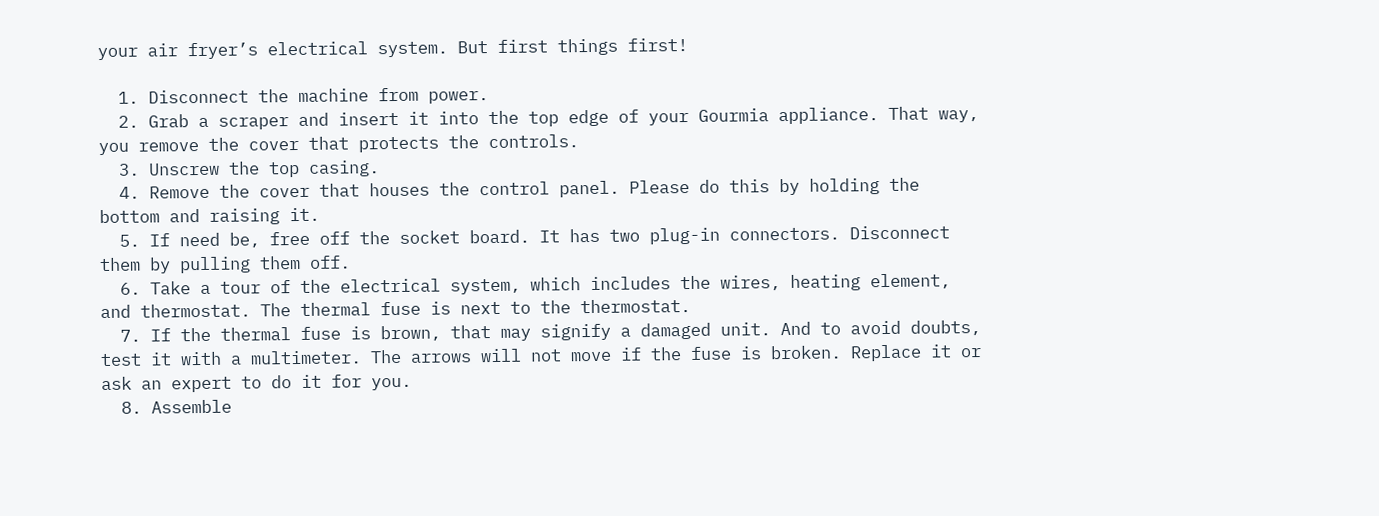your air fryer’s electrical system. But first things first!

  1. Disconnect the machine from power.
  2. Grab a scraper and insert it into the top edge of your Gourmia appliance. That way, you remove the cover that protects the controls.
  3. Unscrew the top casing.
  4. Remove the cover that houses the control panel. Please do this by holding the bottom and raising it.
  5. If need be, free off the socket board. It has two plug-in connectors. Disconnect them by pulling them off.
  6. Take a tour of the electrical system, which includes the wires, heating element, and thermostat. The thermal fuse is next to the thermostat.
  7. If the thermal fuse is brown, that may signify a damaged unit. And to avoid doubts, test it with a multimeter. The arrows will not move if the fuse is broken. Replace it or ask an expert to do it for you.
  8. Assemble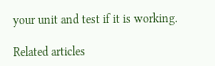your unit and test if it is working.

Related articles